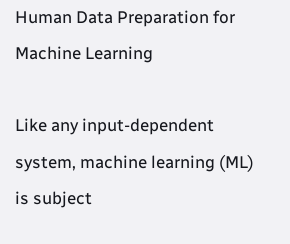Human Data Preparation for Machine Learning

Like any input-dependent system, machine learning (ML) is subject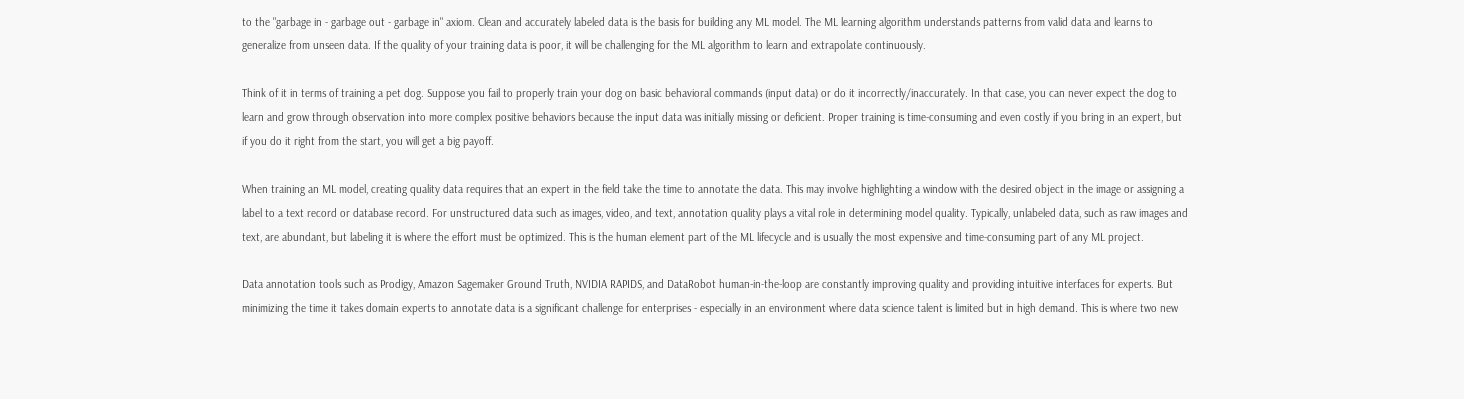to the "garbage in - garbage out - garbage in" axiom. Clean and accurately labeled data is the basis for building any ML model. The ML learning algorithm understands patterns from valid data and learns to generalize from unseen data. If the quality of your training data is poor, it will be challenging for the ML algorithm to learn and extrapolate continuously.

Think of it in terms of training a pet dog. Suppose you fail to properly train your dog on basic behavioral commands (input data) or do it incorrectly/inaccurately. In that case, you can never expect the dog to learn and grow through observation into more complex positive behaviors because the input data was initially missing or deficient. Proper training is time-consuming and even costly if you bring in an expert, but if you do it right from the start, you will get a big payoff.

When training an ML model, creating quality data requires that an expert in the field take the time to annotate the data. This may involve highlighting a window with the desired object in the image or assigning a label to a text record or database record. For unstructured data such as images, video, and text, annotation quality plays a vital role in determining model quality. Typically, unlabeled data, such as raw images and text, are abundant, but labeling it is where the effort must be optimized. This is the human element part of the ML lifecycle and is usually the most expensive and time-consuming part of any ML project.

Data annotation tools such as Prodigy, Amazon Sagemaker Ground Truth, NVIDIA RAPIDS, and DataRobot human-in-the-loop are constantly improving quality and providing intuitive interfaces for experts. But minimizing the time it takes domain experts to annotate data is a significant challenge for enterprises - especially in an environment where data science talent is limited but in high demand. This is where two new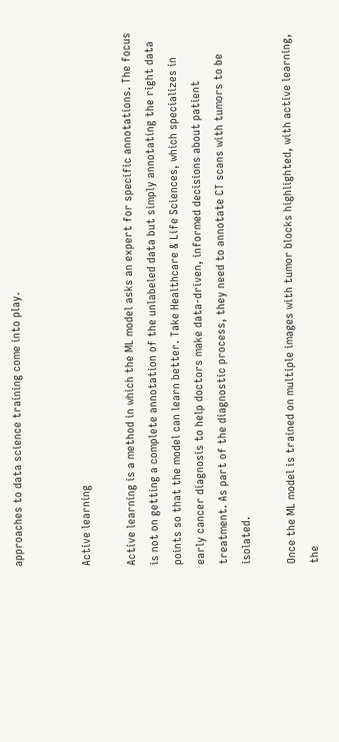approaches to data science training come into play.


Active learning

Active learning is a method in which the ML model asks an expert for specific annotations. The focus is not on getting a complete annotation of the unlabeled data but simply annotating the right data points so that the model can learn better. Take Healthcare & Life Sciences, which specializes in early cancer diagnosis to help doctors make data-driven, informed decisions about patient treatment. As part of the diagnostic process, they need to annotate CT scans with tumors to be isolated.

Once the ML model is trained on multiple images with tumor blocks highlighted, with active learning, the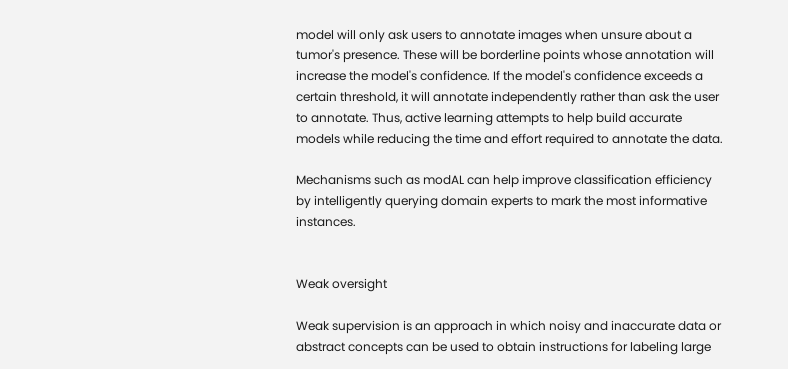model will only ask users to annotate images when unsure about a tumor's presence. These will be borderline points whose annotation will increase the model's confidence. If the model's confidence exceeds a certain threshold, it will annotate independently rather than ask the user to annotate. Thus, active learning attempts to help build accurate models while reducing the time and effort required to annotate the data.

Mechanisms such as modAL can help improve classification efficiency by intelligently querying domain experts to mark the most informative instances.


Weak oversight

Weak supervision is an approach in which noisy and inaccurate data or abstract concepts can be used to obtain instructions for labeling large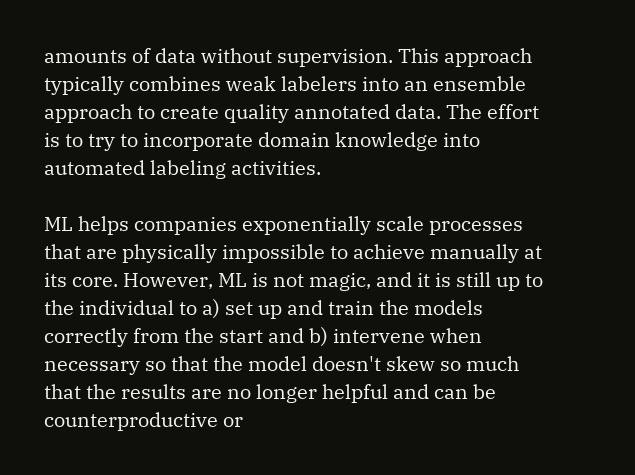amounts of data without supervision. This approach typically combines weak labelers into an ensemble approach to create quality annotated data. The effort is to try to incorporate domain knowledge into automated labeling activities.

ML helps companies exponentially scale processes that are physically impossible to achieve manually at its core. However, ML is not magic, and it is still up to the individual to a) set up and train the models correctly from the start and b) intervene when necessary so that the model doesn't skew so much that the results are no longer helpful and can be counterproductive or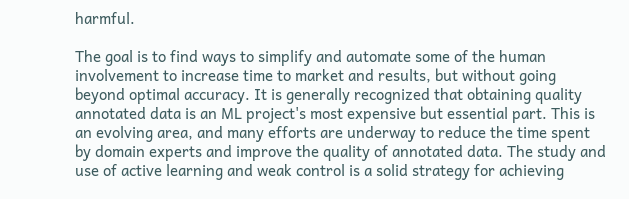harmful.

The goal is to find ways to simplify and automate some of the human involvement to increase time to market and results, but without going beyond optimal accuracy. It is generally recognized that obtaining quality annotated data is an ML project's most expensive but essential part. This is an evolving area, and many efforts are underway to reduce the time spent by domain experts and improve the quality of annotated data. The study and use of active learning and weak control is a solid strategy for achieving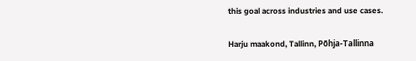this goal across industries and use cases.


Harju maakond, Tallinn, Põhja-Tallinna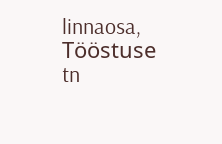linnaosa, Tööstuse tn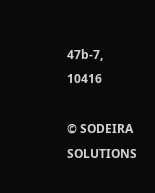47b-7, 10416

© SODEIRA SOLUTIONS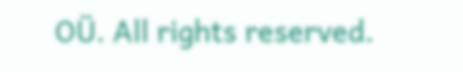OÜ. All rights reserved.